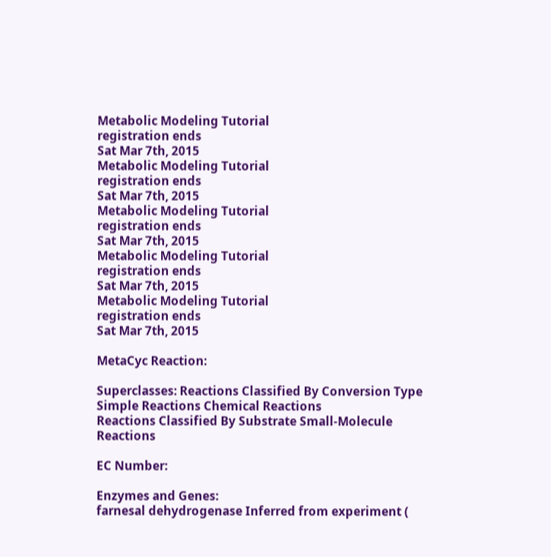Metabolic Modeling Tutorial
registration ends
Sat Mar 7th, 2015
Metabolic Modeling Tutorial
registration ends
Sat Mar 7th, 2015
Metabolic Modeling Tutorial
registration ends
Sat Mar 7th, 2015
Metabolic Modeling Tutorial
registration ends
Sat Mar 7th, 2015
Metabolic Modeling Tutorial
registration ends
Sat Mar 7th, 2015

MetaCyc Reaction:

Superclasses: Reactions Classified By Conversion Type Simple Reactions Chemical Reactions
Reactions Classified By Substrate Small-Molecule Reactions

EC Number:

Enzymes and Genes:
farnesal dehydrogenase Inferred from experiment (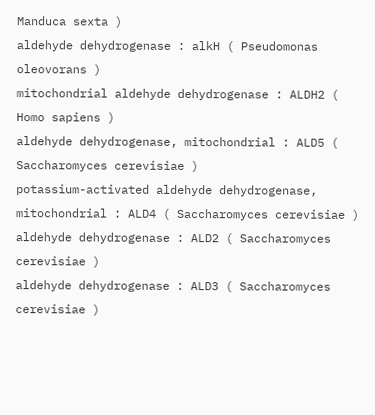Manduca sexta )
aldehyde dehydrogenase : alkH ( Pseudomonas oleovorans )
mitochondrial aldehyde dehydrogenase : ALDH2 ( Homo sapiens )
aldehyde dehydrogenase, mitochondrial : ALD5 ( Saccharomyces cerevisiae )
potassium-activated aldehyde dehydrogenase, mitochondrial : ALD4 ( Saccharomyces cerevisiae )
aldehyde dehydrogenase : ALD2 ( Saccharomyces cerevisiae )
aldehyde dehydrogenase : ALD3 ( Saccharomyces cerevisiae )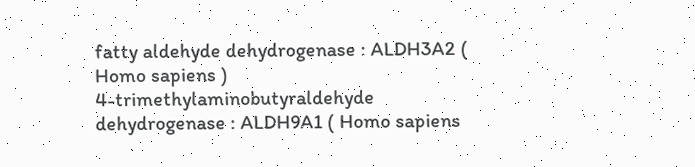fatty aldehyde dehydrogenase : ALDH3A2 ( Homo sapiens )
4-trimethylaminobutyraldehyde dehydrogenase : ALDH9A1 ( Homo sapiens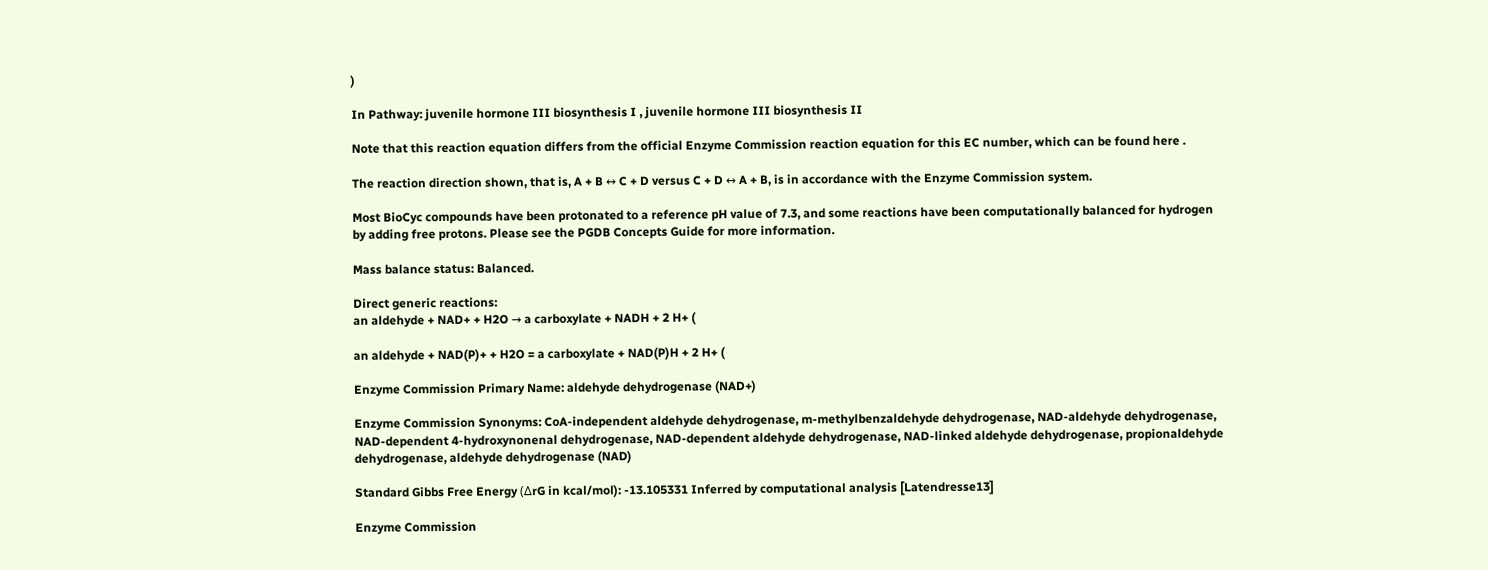)

In Pathway: juvenile hormone III biosynthesis I , juvenile hormone III biosynthesis II

Note that this reaction equation differs from the official Enzyme Commission reaction equation for this EC number, which can be found here .

The reaction direction shown, that is, A + B ↔ C + D versus C + D ↔ A + B, is in accordance with the Enzyme Commission system.

Most BioCyc compounds have been protonated to a reference pH value of 7.3, and some reactions have been computationally balanced for hydrogen by adding free protons. Please see the PGDB Concepts Guide for more information.

Mass balance status: Balanced.

Direct generic reactions:
an aldehyde + NAD+ + H2O → a carboxylate + NADH + 2 H+ (

an aldehyde + NAD(P)+ + H2O = a carboxylate + NAD(P)H + 2 H+ (

Enzyme Commission Primary Name: aldehyde dehydrogenase (NAD+)

Enzyme Commission Synonyms: CoA-independent aldehyde dehydrogenase, m-methylbenzaldehyde dehydrogenase, NAD-aldehyde dehydrogenase, NAD-dependent 4-hydroxynonenal dehydrogenase, NAD-dependent aldehyde dehydrogenase, NAD-linked aldehyde dehydrogenase, propionaldehyde dehydrogenase, aldehyde dehydrogenase (NAD)

Standard Gibbs Free Energy (ΔrG in kcal/mol): -13.105331 Inferred by computational analysis [Latendresse13]

Enzyme Commission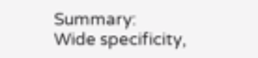Summary:
Wide specificity,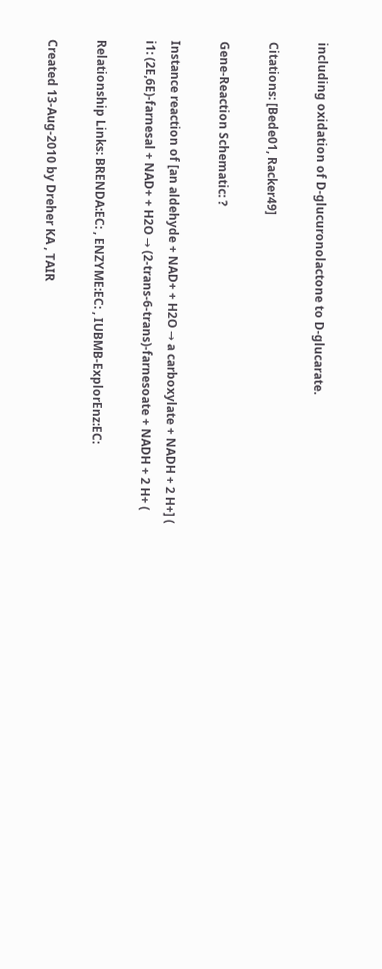including oxidation of D-glucuronolactone to D-glucarate.

Citations: [Bede01, Racker49]

Gene-Reaction Schematic: ?

Instance reaction of [an aldehyde + NAD+ + H2O → a carboxylate + NADH + 2 H+] (
i1: (2E,6E)-farnesal + NAD+ + H2O → (2-trans-6-trans)-farnesoate + NADH + 2 H+ (

Relationship Links: BRENDA:EC: , ENZYME:EC: , IUBMB-ExplorEnz:EC:

Created 13-Aug-2010 by Dreher KA , TAIR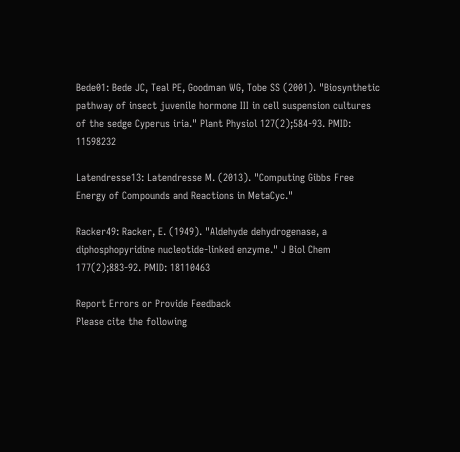Bede01: Bede JC, Teal PE, Goodman WG, Tobe SS (2001). "Biosynthetic pathway of insect juvenile hormone III in cell suspension cultures of the sedge Cyperus iria." Plant Physiol 127(2);584-93. PMID: 11598232

Latendresse13: Latendresse M. (2013). "Computing Gibbs Free Energy of Compounds and Reactions in MetaCyc."

Racker49: Racker, E. (1949). "Aldehyde dehydrogenase, a diphosphopyridine nucleotide-linked enzyme." J Biol Chem 177(2);883-92. PMID: 18110463

Report Errors or Provide Feedback
Please cite the following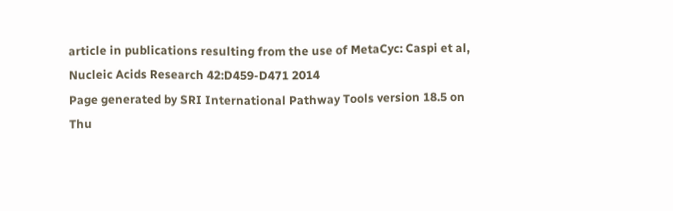article in publications resulting from the use of MetaCyc: Caspi et al, Nucleic Acids Research 42:D459-D471 2014
Page generated by SRI International Pathway Tools version 18.5 on Thu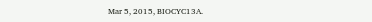Mar 5, 2015, BIOCYC13A.